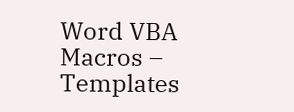Word VBA Macros – Templates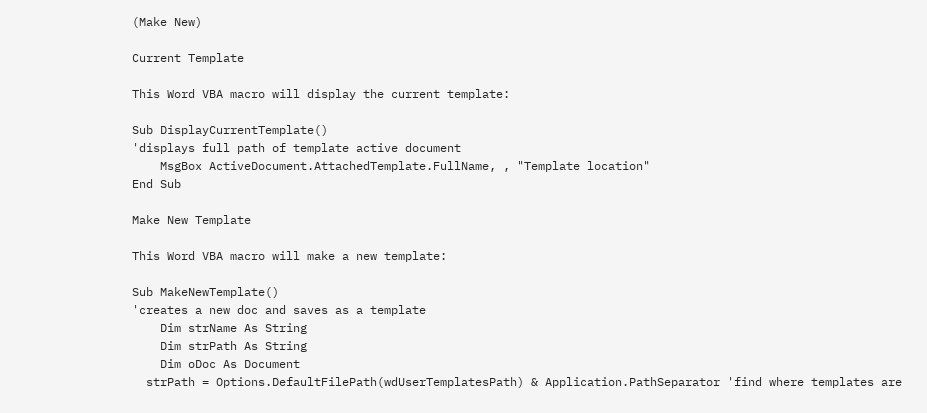(Make New)

Current Template

This Word VBA macro will display the current template:

Sub DisplayCurrentTemplate()
'displays full path of template active document
    MsgBox ActiveDocument.AttachedTemplate.FullName, , "Template location"
End Sub

Make New Template

This Word VBA macro will make a new template:

Sub MakeNewTemplate()
'creates a new doc and saves as a template
    Dim strName As String
    Dim strPath As String
    Dim oDoc As Document
  strPath = Options.DefaultFilePath(wdUserTemplatesPath) & Application.PathSeparator 'find where templates are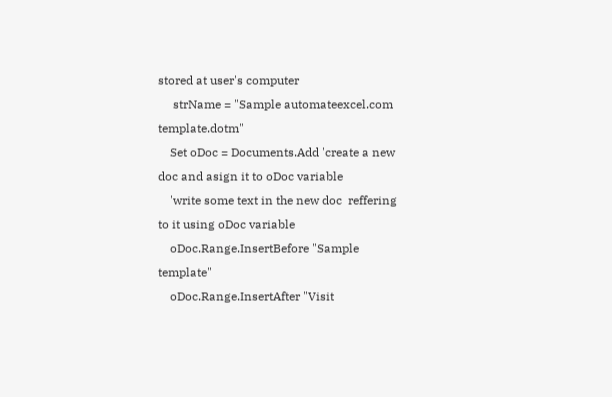stored at user's computer
     strName = "Sample automateexcel.com template.dotm"
    Set oDoc = Documents.Add 'create a new doc and asign it to oDoc variable
    'write some text in the new doc  reffering to it using oDoc variable
    oDoc.Range.InsertBefore "Sample template"
    oDoc.Range.InsertAfter "Visit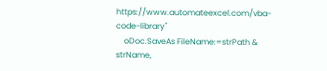https://www.automateexcel.com/vba-code-library"
    oDoc.SaveAs FileName:=strPath & strName,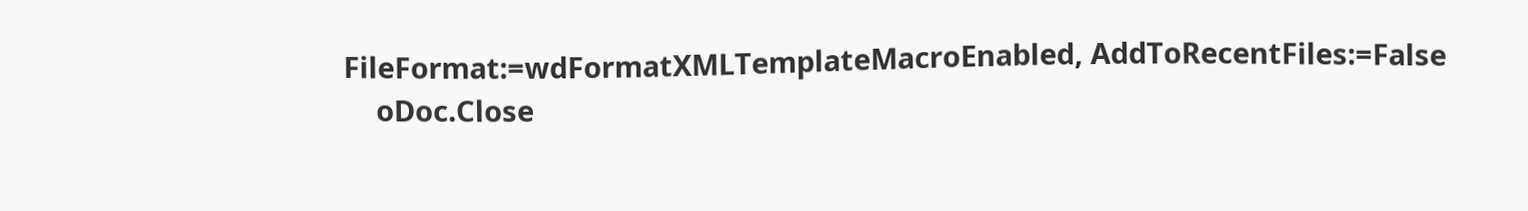FileFormat:=wdFormatXMLTemplateMacroEnabled, AddToRecentFiles:=False
    oDoc.Close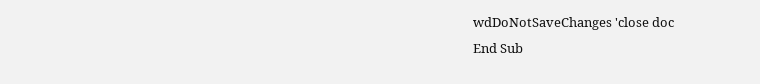wdDoNotSaveChanges 'close doc
End Sub